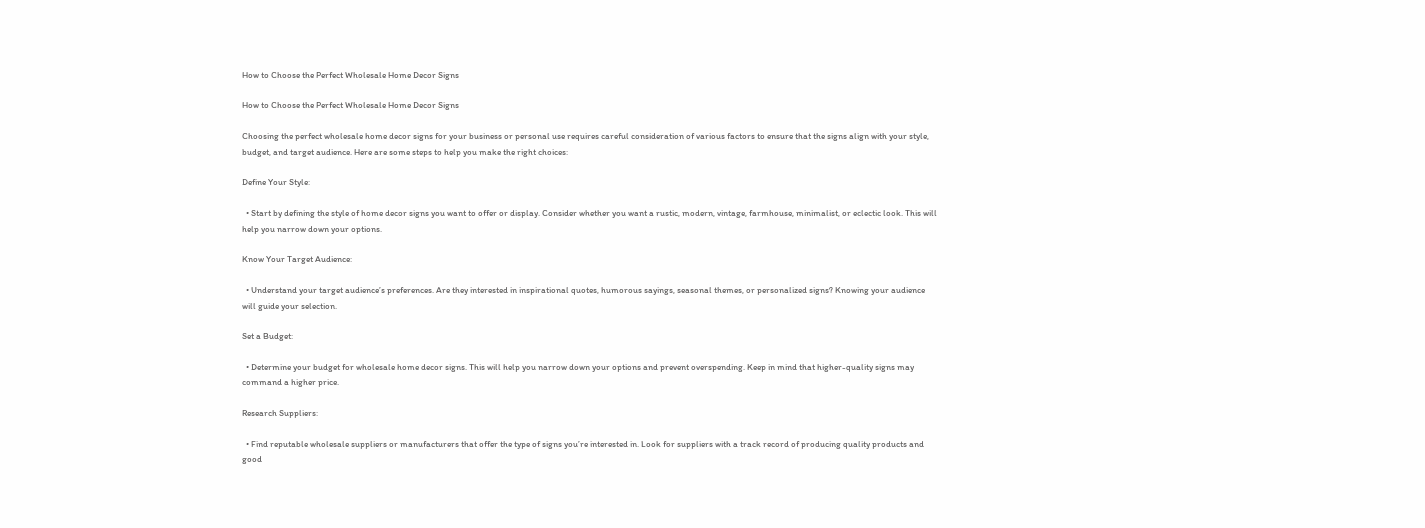How to Choose the Perfect Wholesale Home Decor Signs

How to Choose the Perfect Wholesale Home Decor Signs

Choosing the perfect wholesale home decor signs for your business or personal use requires careful consideration of various factors to ensure that the signs align with your style, budget, and target audience. Here are some steps to help you make the right choices:

Define Your Style:

  • Start by defining the style of home decor signs you want to offer or display. Consider whether you want a rustic, modern, vintage, farmhouse, minimalist, or eclectic look. This will help you narrow down your options.

Know Your Target Audience:

  • Understand your target audience’s preferences. Are they interested in inspirational quotes, humorous sayings, seasonal themes, or personalized signs? Knowing your audience will guide your selection.

Set a Budget:

  • Determine your budget for wholesale home decor signs. This will help you narrow down your options and prevent overspending. Keep in mind that higher-quality signs may command a higher price.

Research Suppliers:

  • Find reputable wholesale suppliers or manufacturers that offer the type of signs you’re interested in. Look for suppliers with a track record of producing quality products and good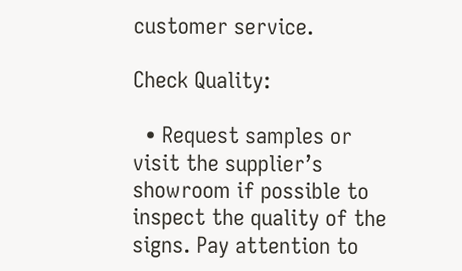customer service.

Check Quality:

  • Request samples or visit the supplier’s showroom if possible to inspect the quality of the signs. Pay attention to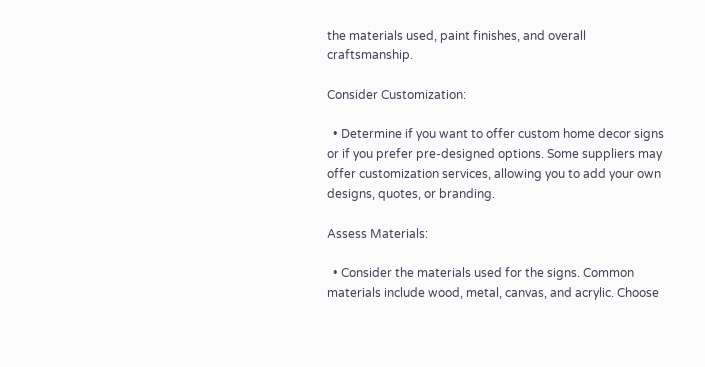the materials used, paint finishes, and overall craftsmanship.

Consider Customization:

  • Determine if you want to offer custom home decor signs or if you prefer pre-designed options. Some suppliers may offer customization services, allowing you to add your own designs, quotes, or branding.

Assess Materials:

  • Consider the materials used for the signs. Common materials include wood, metal, canvas, and acrylic. Choose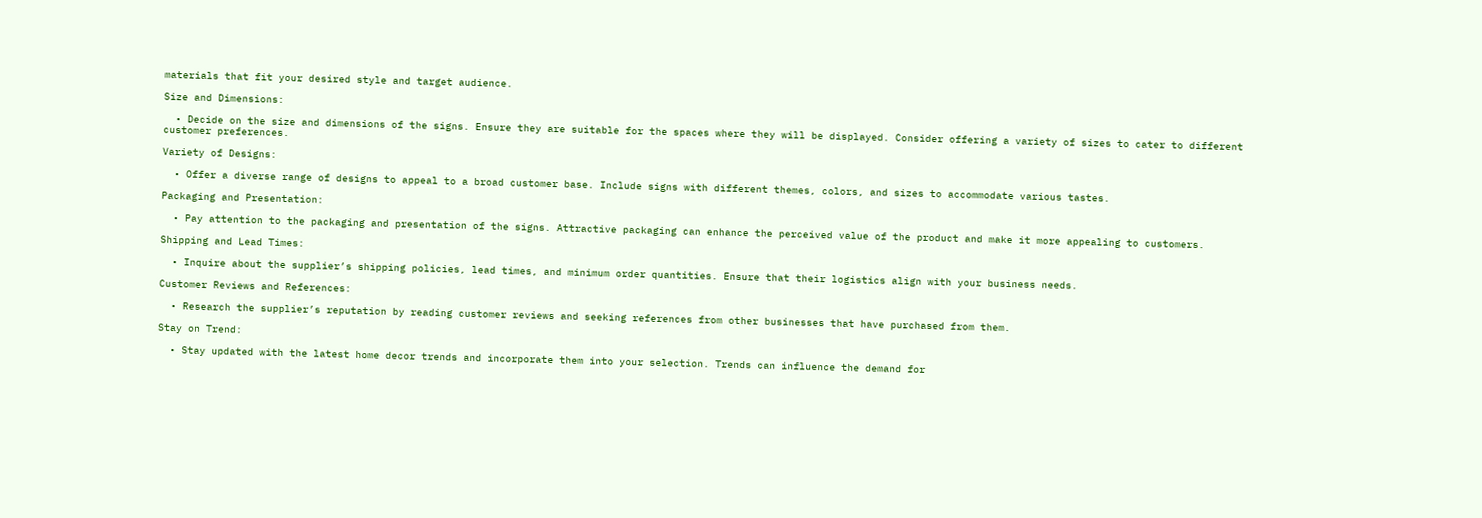materials that fit your desired style and target audience.

Size and Dimensions:

  • Decide on the size and dimensions of the signs. Ensure they are suitable for the spaces where they will be displayed. Consider offering a variety of sizes to cater to different customer preferences.

Variety of Designs:

  • Offer a diverse range of designs to appeal to a broad customer base. Include signs with different themes, colors, and sizes to accommodate various tastes.

Packaging and Presentation:

  • Pay attention to the packaging and presentation of the signs. Attractive packaging can enhance the perceived value of the product and make it more appealing to customers.

Shipping and Lead Times:

  • Inquire about the supplier’s shipping policies, lead times, and minimum order quantities. Ensure that their logistics align with your business needs.

Customer Reviews and References:

  • Research the supplier’s reputation by reading customer reviews and seeking references from other businesses that have purchased from them.

Stay on Trend:

  • Stay updated with the latest home decor trends and incorporate them into your selection. Trends can influence the demand for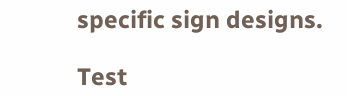specific sign designs.

Test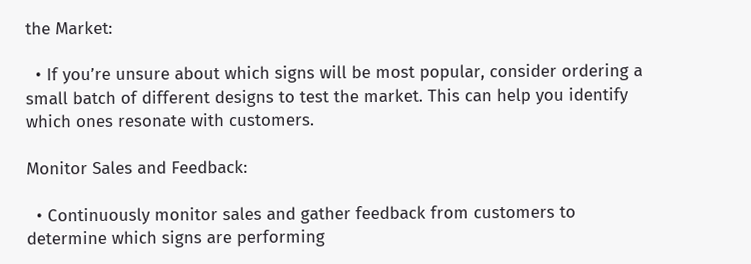the Market:

  • If you’re unsure about which signs will be most popular, consider ordering a small batch of different designs to test the market. This can help you identify which ones resonate with customers.

Monitor Sales and Feedback:

  • Continuously monitor sales and gather feedback from customers to determine which signs are performing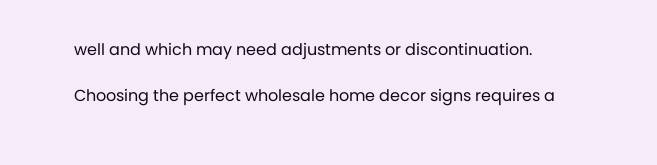well and which may need adjustments or discontinuation.

Choosing the perfect wholesale home decor signs requires a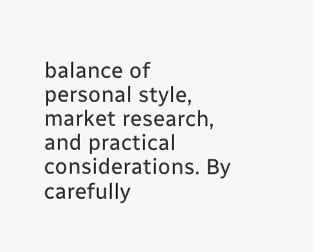balance of personal style, market research, and practical considerations. By carefully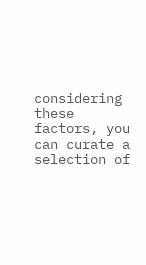considering these factors, you can curate a selection of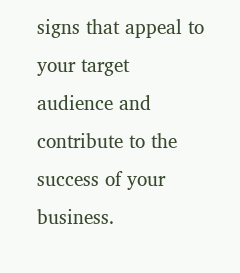signs that appeal to your target audience and contribute to the success of your business.